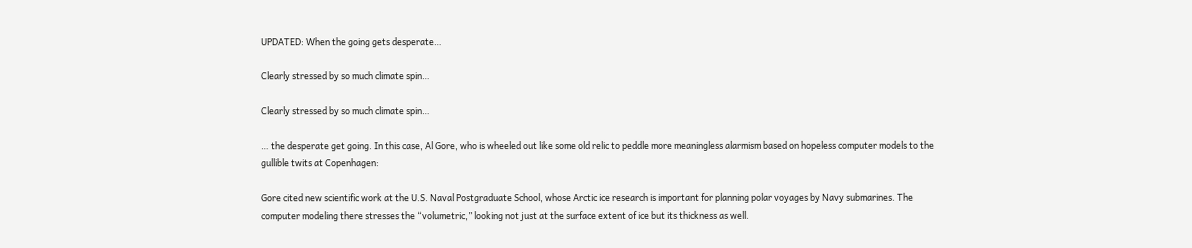UPDATED: When the going gets desperate…

Clearly stressed by so much climate spin…

Clearly stressed by so much climate spin…

… the desperate get going. In this case, Al Gore, who is wheeled out like some old relic to peddle more meaningless alarmism based on hopeless computer models to the gullible twits at Copenhagen:

Gore cited new scientific work at the U.S. Naval Postgraduate School, whose Arctic ice research is important for planning polar voyages by Navy submarines. The computer modeling there stresses the “volumetric,” looking not just at the surface extent of ice but its thickness as well.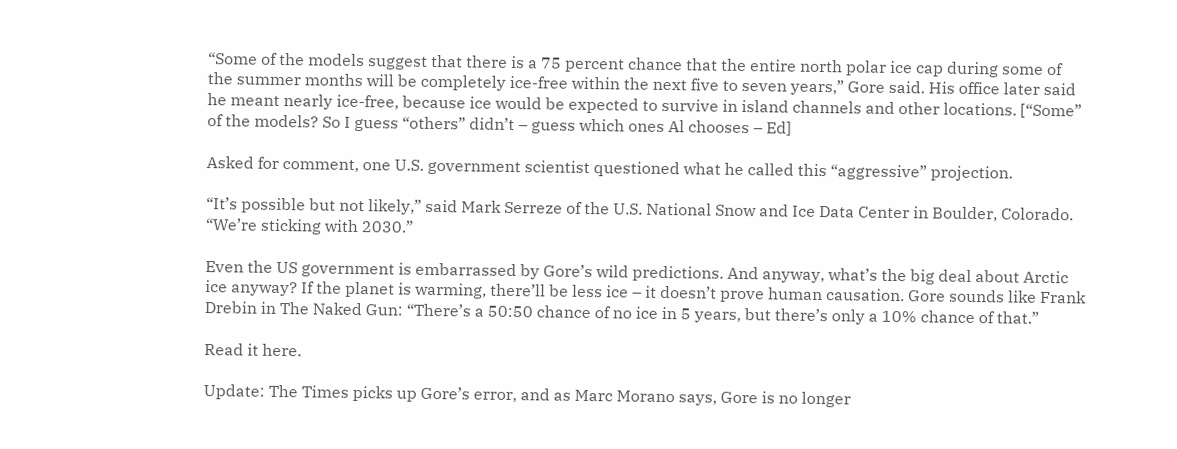“Some of the models suggest that there is a 75 percent chance that the entire north polar ice cap during some of the summer months will be completely ice-free within the next five to seven years,” Gore said. His office later said he meant nearly ice-free, because ice would be expected to survive in island channels and other locations. [“Some” of the models? So I guess “others” didn’t – guess which ones Al chooses – Ed]

Asked for comment, one U.S. government scientist questioned what he called this “aggressive” projection.

“It’s possible but not likely,” said Mark Serreze of the U.S. National Snow and Ice Data Center in Boulder, Colorado. “We’re sticking with 2030.”

Even the US government is embarrassed by Gore’s wild predictions. And anyway, what’s the big deal about Arctic ice anyway? If the planet is warming, there’ll be less ice – it doesn’t prove human causation. Gore sounds like Frank Drebin in The Naked Gun: “There’s a 50:50 chance of no ice in 5 years, but there’s only a 10% chance of that.”

Read it here.

Update: The Times picks up Gore’s error, and as Marc Morano says, Gore is no longer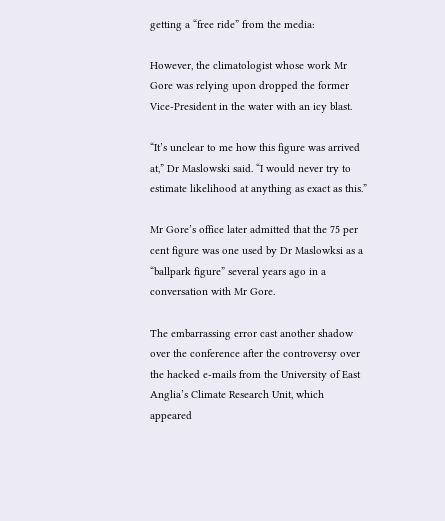getting a “free ride” from the media:

However, the climatologist whose work Mr Gore was relying upon dropped the former Vice-President in the water with an icy blast.

“It’s unclear to me how this figure was arrived at,” Dr Maslowski said. “I would never try to estimate likelihood at anything as exact as this.”

Mr Gore’s office later admitted that the 75 per cent figure was one used by Dr Maslowksi as a “ballpark figure” several years ago in a conversation with Mr Gore.

The embarrassing error cast another shadow over the conference after the controversy over the hacked e-mails from the University of East Anglia’s Climate Research Unit, which appeared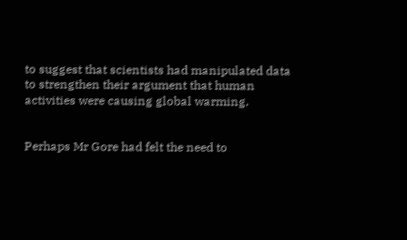to suggest that scientists had manipulated data to strengthen their argument that human activities were causing global warming.


Perhaps Mr Gore had felt the need to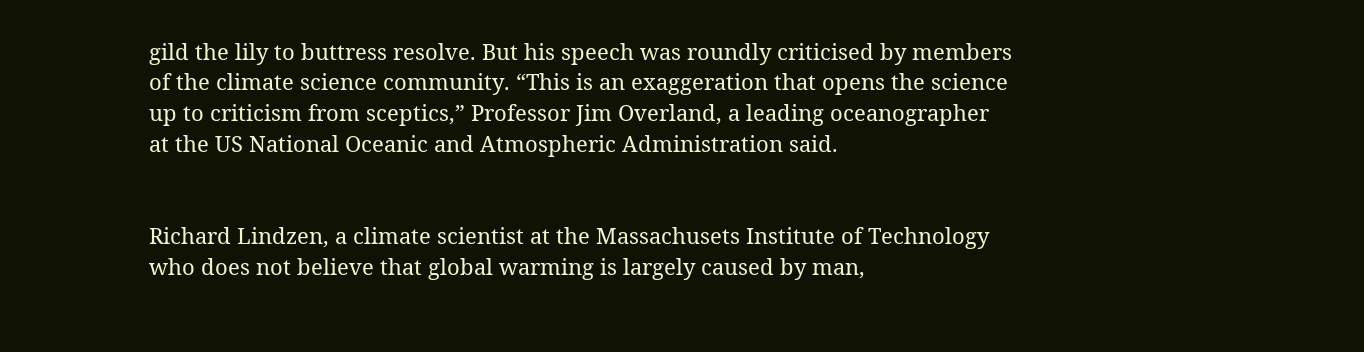gild the lily to buttress resolve. But his speech was roundly criticised by members of the climate science community. “This is an exaggeration that opens the science up to criticism from sceptics,” Professor Jim Overland, a leading oceanographer at the US National Oceanic and Atmospheric Administration said.


Richard Lindzen, a climate scientist at the Massachusets Institute of Technology who does not believe that global warming is largely caused by man,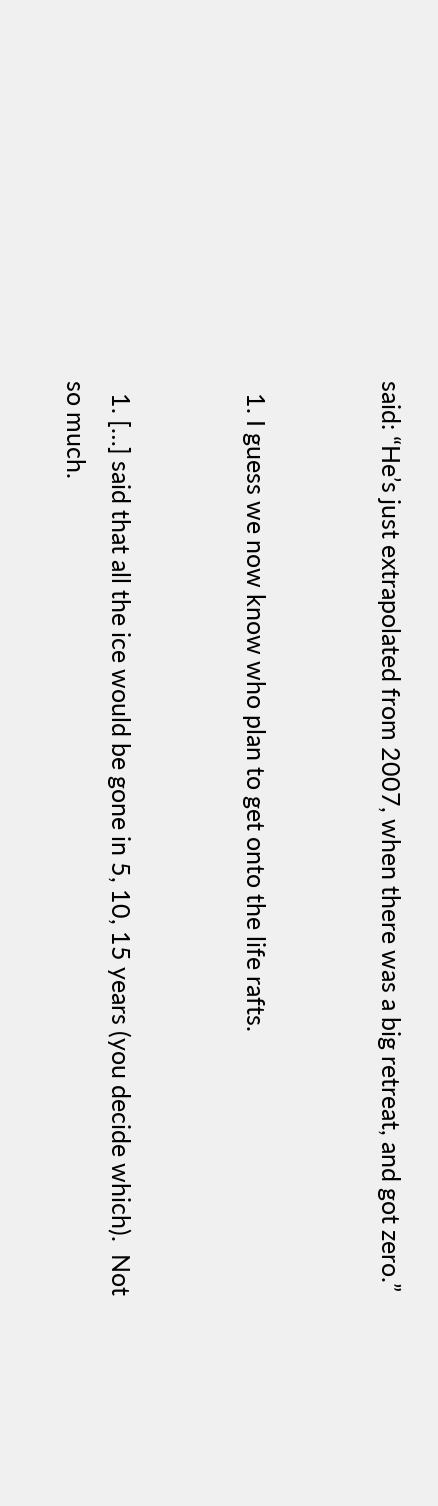said: “He’s just extrapolated from 2007, when there was a big retreat, and got zero.”


  1. I guess we now know who plan to get onto the life rafts.


  1. […] said that all the ice would be gone in 5, 10, 15 years (you decide which).  Not so much.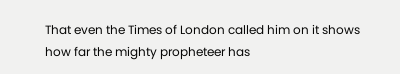That even the Times of London called him on it shows how far the mighty propheteer has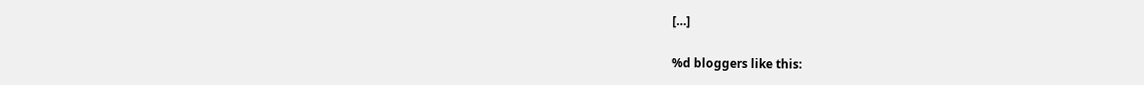[…]

%d bloggers like this: